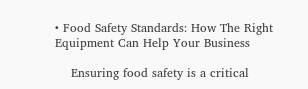• Food Safety Standards: How The Right Equipment Can Help Your Business

    Ensuring food safety is a critical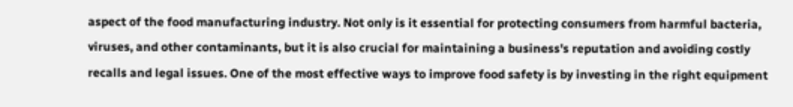aspect of the food manufacturing industry. Not only is it essential for protecting consumers from harmful bacteria, viruses, and other contaminants, but it is also crucial for maintaining a business's reputation and avoiding costly recalls and legal issues. One of the most effective ways to improve food safety is by investing in the right equipment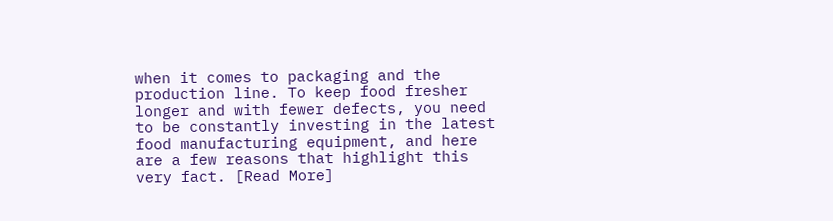when it comes to packaging and the production line. To keep food fresher longer and with fewer defects, you need to be constantly investing in the latest food manufacturing equipment, and here are a few reasons that highlight this very fact. [Read More]